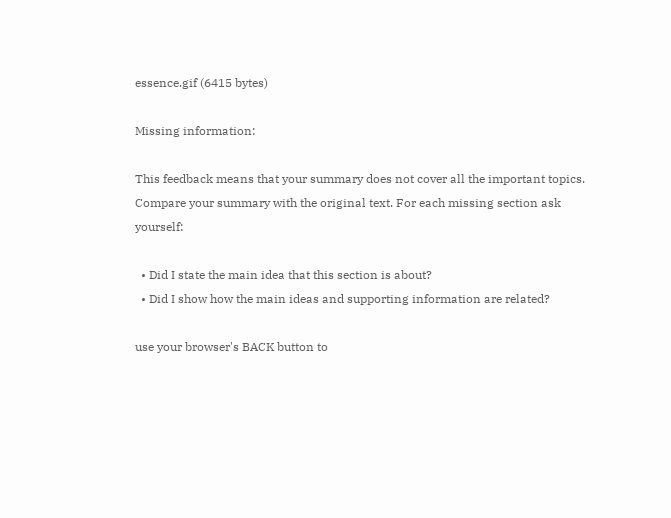essence.gif (6415 bytes)

Missing information:

This feedback means that your summary does not cover all the important topics. Compare your summary with the original text. For each missing section ask yourself:

  • Did I state the main idea that this section is about?
  • Did I show how the main ideas and supporting information are related?

use your browser's BACK button to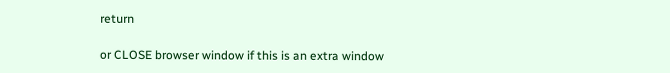return

or CLOSE browser window if this is an extra window